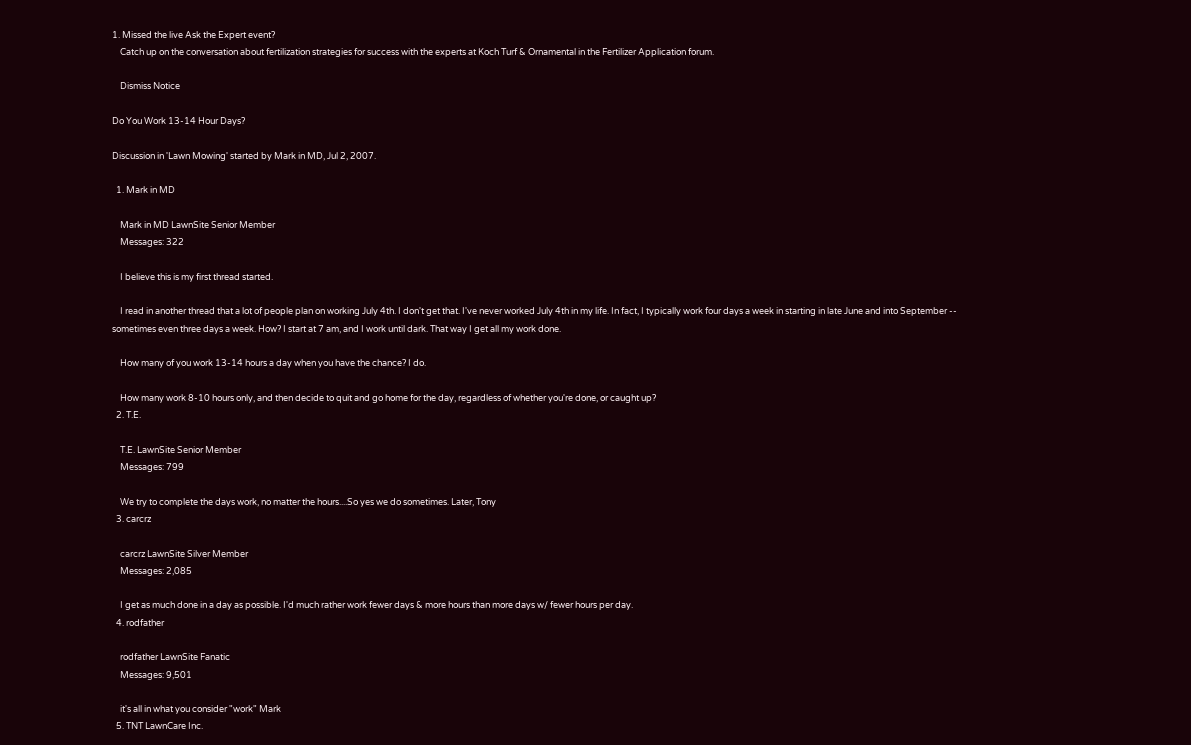1. Missed the live Ask the Expert event?
    Catch up on the conversation about fertilization strategies for success with the experts at Koch Turf & Ornamental in the Fertilizer Application forum.

    Dismiss Notice

Do You Work 13-14 Hour Days?

Discussion in 'Lawn Mowing' started by Mark in MD, Jul 2, 2007.

  1. Mark in MD

    Mark in MD LawnSite Senior Member
    Messages: 322

    I believe this is my first thread started.

    I read in another thread that a lot of people plan on working July 4th. I don't get that. I've never worked July 4th in my life. In fact, I typically work four days a week in starting in late June and into September -- sometimes even three days a week. How? I start at 7 am, and I work until dark. That way I get all my work done.

    How many of you work 13-14 hours a day when you have the chance? I do.

    How many work 8-10 hours only, and then decide to quit and go home for the day, regardless of whether you're done, or caught up?
  2. T.E.

    T.E. LawnSite Senior Member
    Messages: 799

    We try to complete the days work, no matter the hours....So yes we do sometimes. Later, Tony
  3. carcrz

    carcrz LawnSite Silver Member
    Messages: 2,085

    I get as much done in a day as possible. I'd much rather work fewer days & more hours than more days w/ fewer hours per day.
  4. rodfather

    rodfather LawnSite Fanatic
    Messages: 9,501

    it's all in what you consider "work" Mark
  5. TNT LawnCare Inc.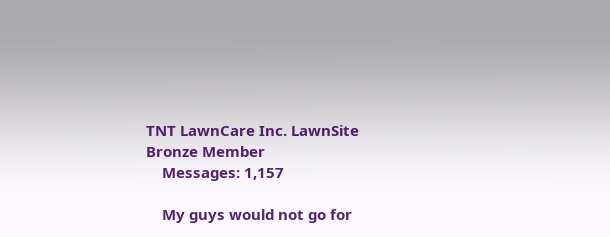TNT LawnCare Inc. LawnSite Bronze Member
    Messages: 1,157

    My guys would not go for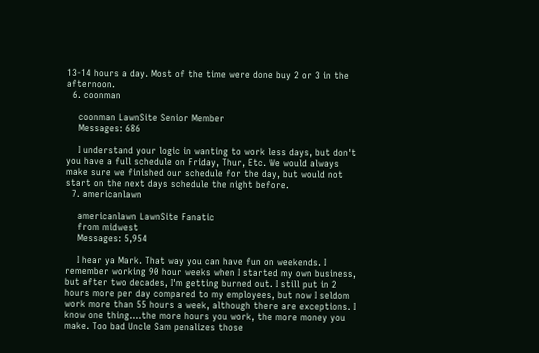13-14 hours a day. Most of the time were done buy 2 or 3 in the afternoon.
  6. coonman

    coonman LawnSite Senior Member
    Messages: 686

    I understand your logic in wanting to work less days, but don't you have a full schedule on Friday, Thur, Etc. We would always make sure we finished our schedule for the day, but would not start on the next days schedule the night before.
  7. americanlawn

    americanlawn LawnSite Fanatic
    from midwest
    Messages: 5,954

    I hear ya Mark. That way you can have fun on weekends. I remember working 90 hour weeks when I started my own business, but after two decades, I'm getting burned out. I still put in 2 hours more per day compared to my employees, but now I seldom work more than 55 hours a week, although there are exceptions. I know one thing....the more hours you work, the more money you make. Too bad Uncle Sam penalizes those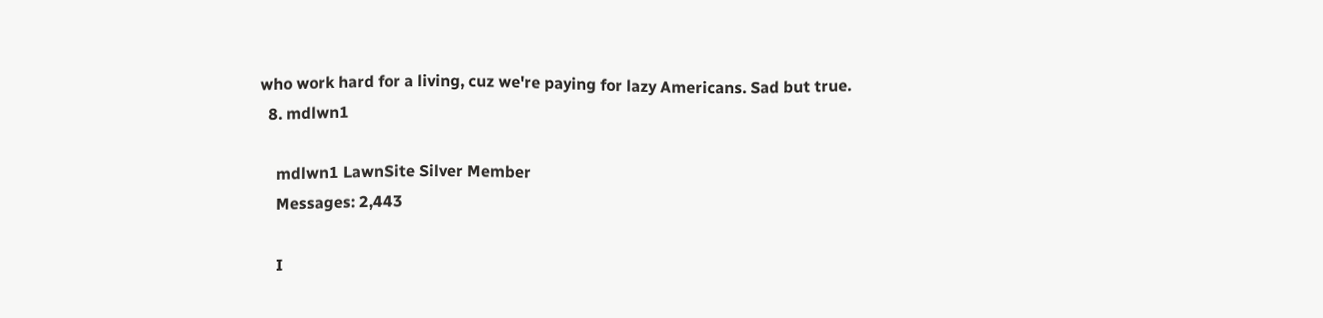who work hard for a living, cuz we're paying for lazy Americans. Sad but true.
  8. mdlwn1

    mdlwn1 LawnSite Silver Member
    Messages: 2,443

    I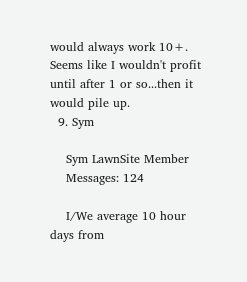would always work 10+. Seems like I wouldn't profit until after 1 or so...then it would pile up.
  9. Sym

    Sym LawnSite Member
    Messages: 124

    I/We average 10 hour days from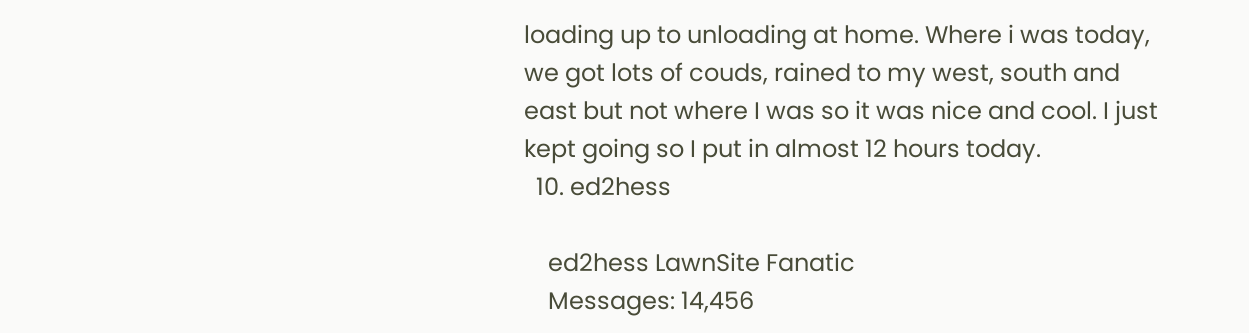loading up to unloading at home. Where i was today, we got lots of couds, rained to my west, south and east but not where I was so it was nice and cool. I just kept going so I put in almost 12 hours today.
  10. ed2hess

    ed2hess LawnSite Fanatic
    Messages: 14,456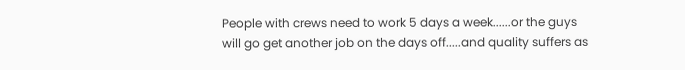People with crews need to work 5 days a week......or the guys will go get another job on the days off.....and quality suffers as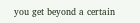you get beyond a certain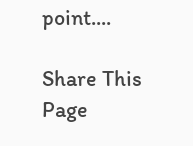point....

Share This Page